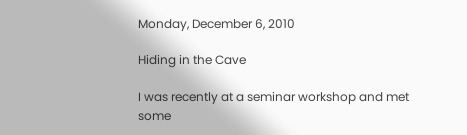Monday, December 6, 2010

Hiding in the Cave

I was recently at a seminar workshop and met some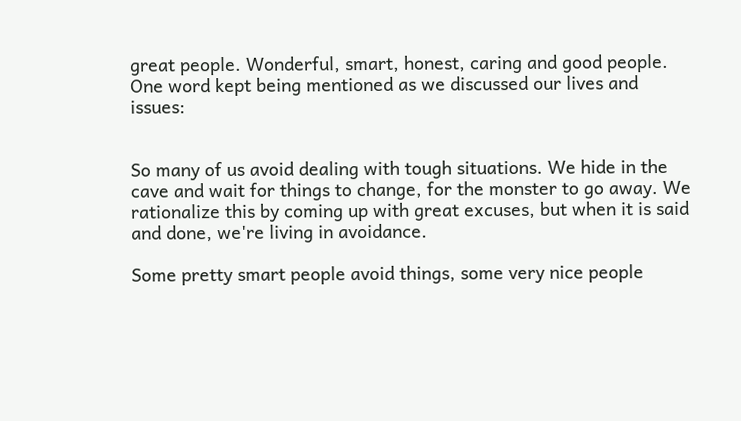great people. Wonderful, smart, honest, caring and good people. One word kept being mentioned as we discussed our lives and issues:


So many of us avoid dealing with tough situations. We hide in the cave and wait for things to change, for the monster to go away. We rationalize this by coming up with great excuses, but when it is said and done, we're living in avoidance.

Some pretty smart people avoid things, some very nice people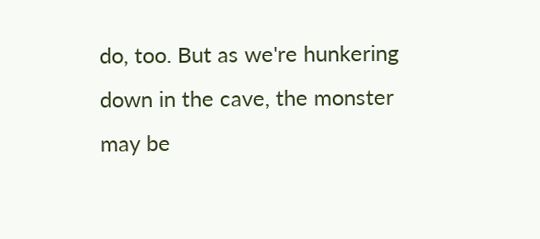do, too. But as we're hunkering down in the cave, the monster may be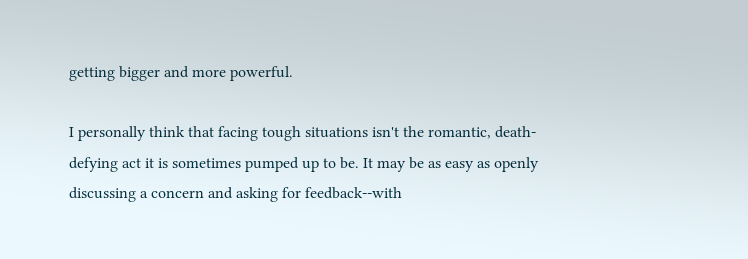getting bigger and more powerful.

I personally think that facing tough situations isn't the romantic, death-defying act it is sometimes pumped up to be. It may be as easy as openly discussing a concern and asking for feedback--with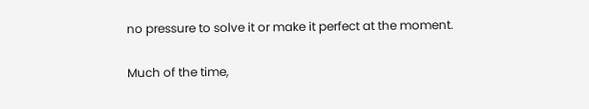no pressure to solve it or make it perfect at the moment.

Much of the time,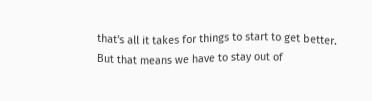that's all it takes for things to start to get better. But that means we have to stay out of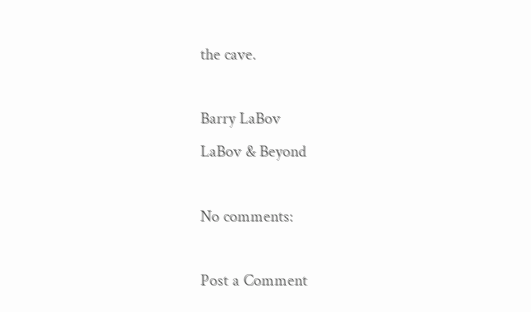the cave.

Barry LaBov
LaBov & Beyond

No comments:

Post a Comment